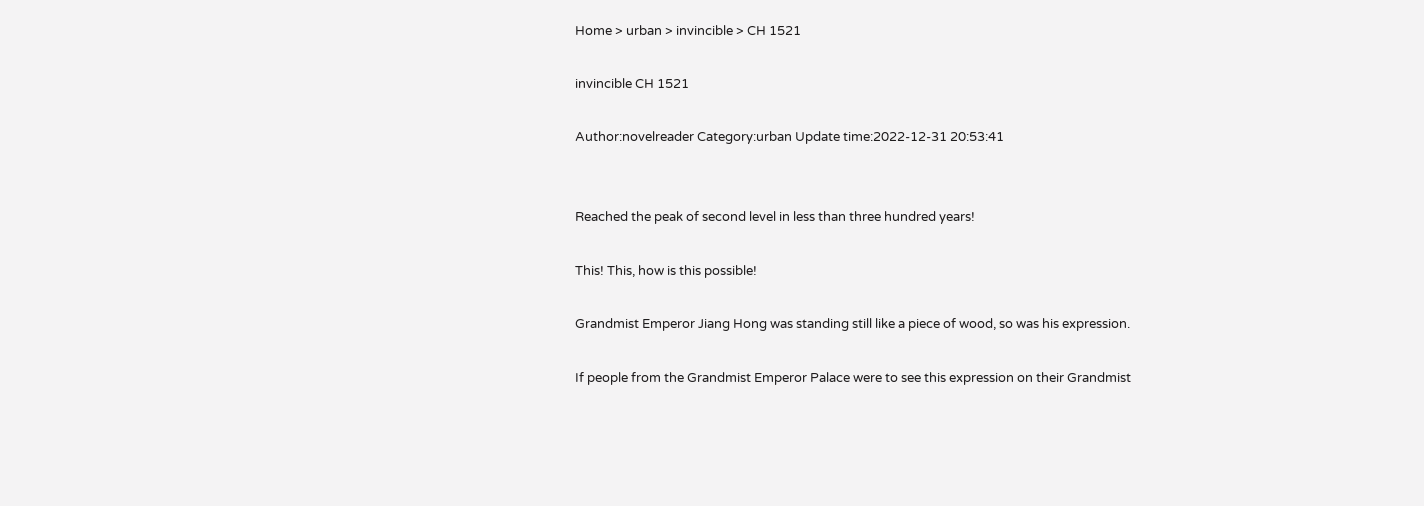Home > urban > invincible > CH 1521

invincible CH 1521

Author:novelreader Category:urban Update time:2022-12-31 20:53:41


Reached the peak of second level in less than three hundred years!

This! This, how is this possible!

Grandmist Emperor Jiang Hong was standing still like a piece of wood, so was his expression.

If people from the Grandmist Emperor Palace were to see this expression on their Grandmist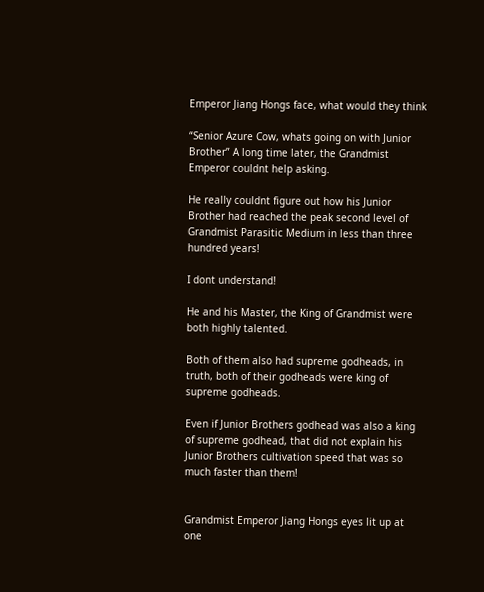Emperor Jiang Hongs face, what would they think

“Senior Azure Cow, whats going on with Junior Brother” A long time later, the Grandmist Emperor couldnt help asking.

He really couldnt figure out how his Junior Brother had reached the peak second level of Grandmist Parasitic Medium in less than three hundred years!

I dont understand!

He and his Master, the King of Grandmist were both highly talented.

Both of them also had supreme godheads, in truth, both of their godheads were king of supreme godheads.

Even if Junior Brothers godhead was also a king of supreme godhead, that did not explain his Junior Brothers cultivation speed that was so much faster than them!


Grandmist Emperor Jiang Hongs eyes lit up at one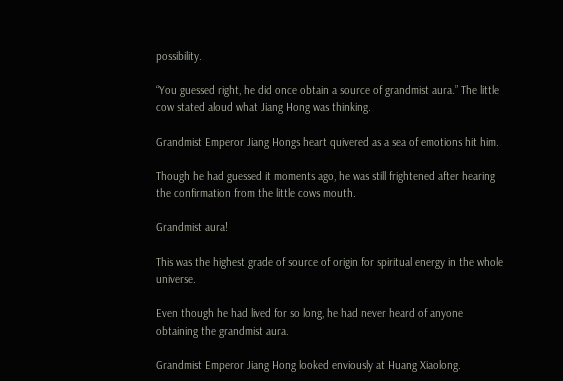possibility.

“You guessed right, he did once obtain a source of grandmist aura.” The little cow stated aloud what Jiang Hong was thinking.

Grandmist Emperor Jiang Hongs heart quivered as a sea of emotions hit him.

Though he had guessed it moments ago, he was still frightened after hearing the confirmation from the little cows mouth.

Grandmist aura!

This was the highest grade of source of origin for spiritual energy in the whole universe.

Even though he had lived for so long, he had never heard of anyone obtaining the grandmist aura.

Grandmist Emperor Jiang Hong looked enviously at Huang Xiaolong.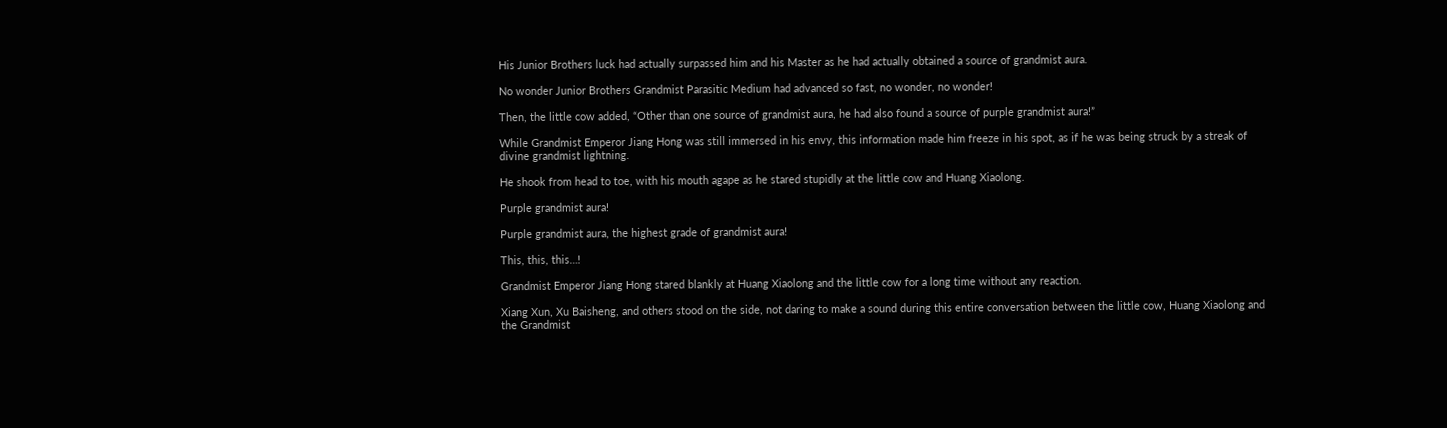His Junior Brothers luck had actually surpassed him and his Master as he had actually obtained a source of grandmist aura.

No wonder Junior Brothers Grandmist Parasitic Medium had advanced so fast, no wonder, no wonder!

Then, the little cow added, “Other than one source of grandmist aura, he had also found a source of purple grandmist aura!”

While Grandmist Emperor Jiang Hong was still immersed in his envy, this information made him freeze in his spot, as if he was being struck by a streak of divine grandmist lightning.

He shook from head to toe, with his mouth agape as he stared stupidly at the little cow and Huang Xiaolong.

Purple grandmist aura!

Purple grandmist aura, the highest grade of grandmist aura!

This, this, this…!

Grandmist Emperor Jiang Hong stared blankly at Huang Xiaolong and the little cow for a long time without any reaction.

Xiang Xun, Xu Baisheng, and others stood on the side, not daring to make a sound during this entire conversation between the little cow, Huang Xiaolong and the Grandmist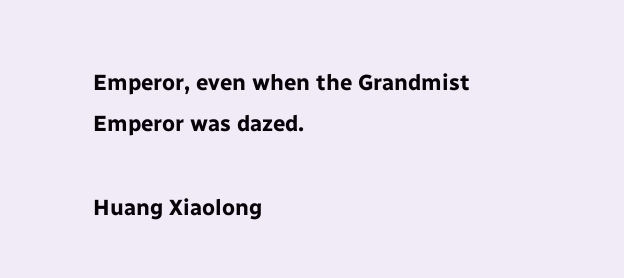Emperor, even when the Grandmist Emperor was dazed.

Huang Xiaolong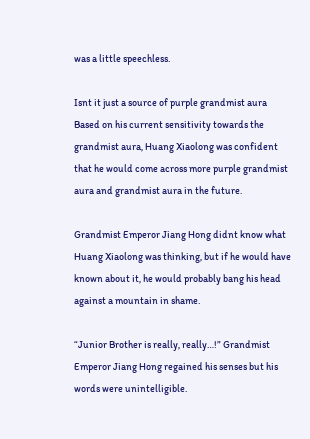was a little speechless.

Isnt it just a source of purple grandmist aura Based on his current sensitivity towards the grandmist aura, Huang Xiaolong was confident that he would come across more purple grandmist aura and grandmist aura in the future.

Grandmist Emperor Jiang Hong didnt know what Huang Xiaolong was thinking, but if he would have known about it, he would probably bang his head against a mountain in shame.

“Junior Brother is really, really…!” Grandmist Emperor Jiang Hong regained his senses but his words were unintelligible.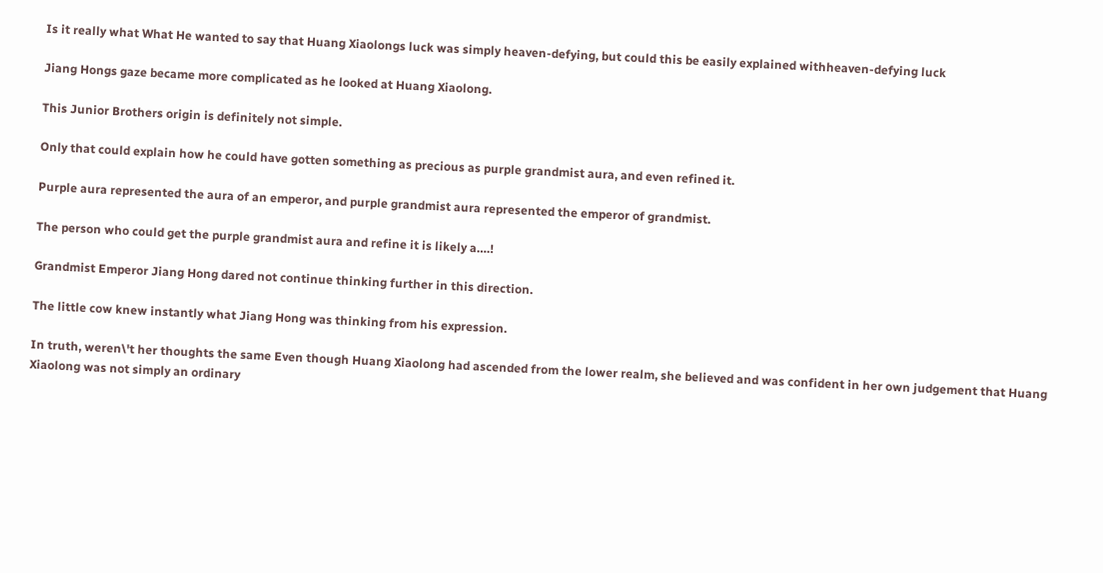Is it really what What He wanted to say that Huang Xiaolongs luck was simply heaven-defying, but could this be easily explained withheaven-defying luck

Jiang Hongs gaze became more complicated as he looked at Huang Xiaolong.

This Junior Brothers origin is definitely not simple.

Only that could explain how he could have gotten something as precious as purple grandmist aura, and even refined it.

Purple aura represented the aura of an emperor, and purple grandmist aura represented the emperor of grandmist.

The person who could get the purple grandmist aura and refine it is likely a….!

Grandmist Emperor Jiang Hong dared not continue thinking further in this direction.

The little cow knew instantly what Jiang Hong was thinking from his expression.

In truth, weren\'t her thoughts the same Even though Huang Xiaolong had ascended from the lower realm, she believed and was confident in her own judgement that Huang Xiaolong was not simply an ordinary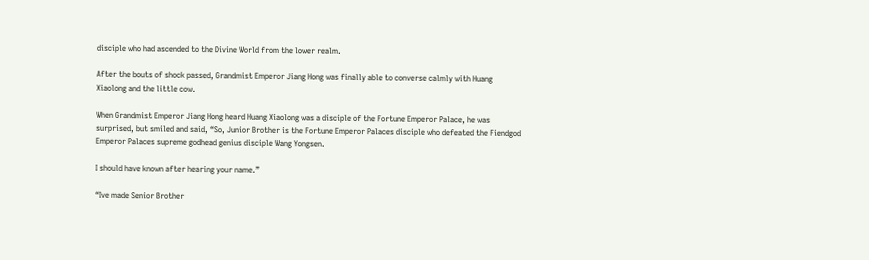disciple who had ascended to the Divine World from the lower realm.

After the bouts of shock passed, Grandmist Emperor Jiang Hong was finally able to converse calmly with Huang Xiaolong and the little cow.

When Grandmist Emperor Jiang Hong heard Huang Xiaolong was a disciple of the Fortune Emperor Palace, he was surprised, but smiled and said, “So, Junior Brother is the Fortune Emperor Palaces disciple who defeated the Fiendgod Emperor Palaces supreme godhead genius disciple Wang Yongsen.

I should have known after hearing your name.”

“Ive made Senior Brother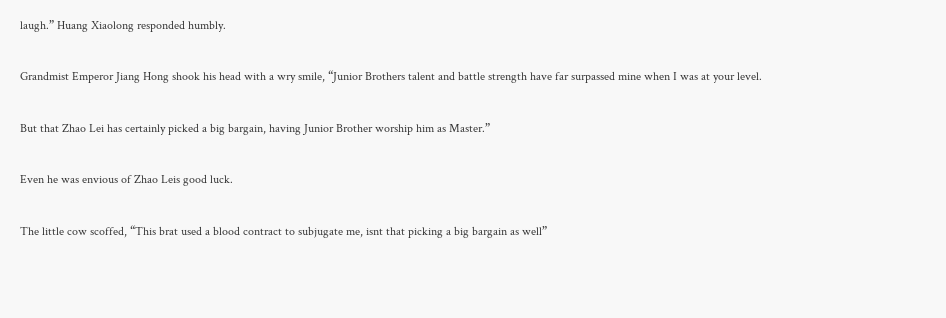laugh.” Huang Xiaolong responded humbly.

Grandmist Emperor Jiang Hong shook his head with a wry smile, “Junior Brothers talent and battle strength have far surpassed mine when I was at your level.

But that Zhao Lei has certainly picked a big bargain, having Junior Brother worship him as Master.”

Even he was envious of Zhao Leis good luck.

The little cow scoffed, “This brat used a blood contract to subjugate me, isnt that picking a big bargain as well”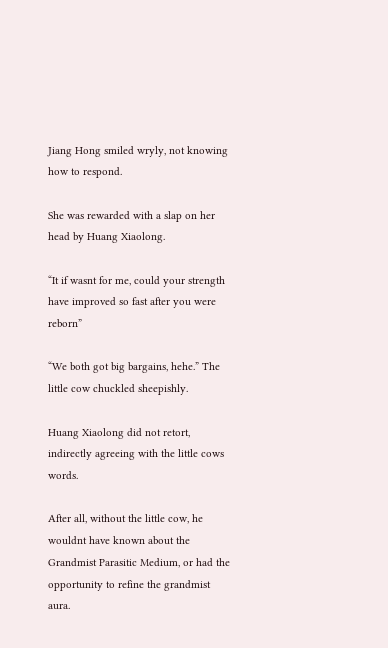Jiang Hong smiled wryly, not knowing how to respond.

She was rewarded with a slap on her head by Huang Xiaolong.

“It if wasnt for me, could your strength have improved so fast after you were reborn”

“We both got big bargains, hehe.” The little cow chuckled sheepishly.

Huang Xiaolong did not retort, indirectly agreeing with the little cows words.

After all, without the little cow, he wouldnt have known about the Grandmist Parasitic Medium, or had the opportunity to refine the grandmist aura.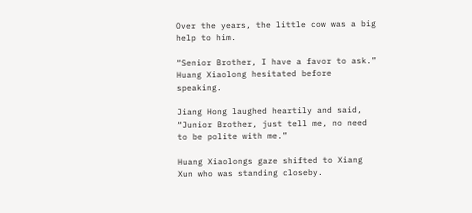Over the years, the little cow was a big help to him.

“Senior Brother, I have a favor to ask.” Huang Xiaolong hesitated before speaking.

Jiang Hong laughed heartily and said, “Junior Brother, just tell me, no need to be polite with me.”

Huang Xiaolongs gaze shifted to Xiang Xun who was standing closeby.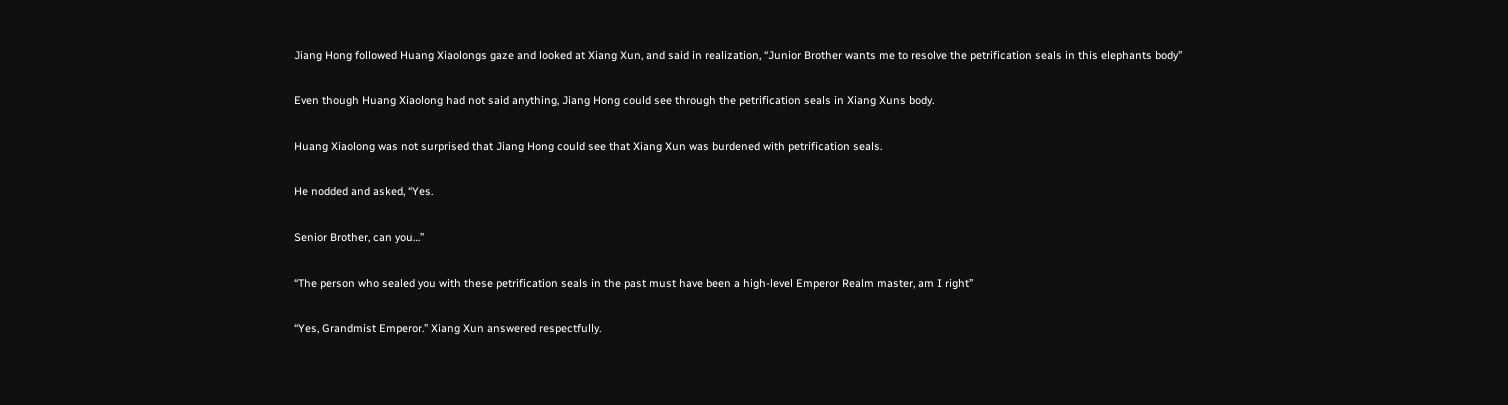Jiang Hong followed Huang Xiaolongs gaze and looked at Xiang Xun, and said in realization, “Junior Brother wants me to resolve the petrification seals in this elephants body”

Even though Huang Xiaolong had not said anything, Jiang Hong could see through the petrification seals in Xiang Xuns body.

Huang Xiaolong was not surprised that Jiang Hong could see that Xiang Xun was burdened with petrification seals.

He nodded and asked, “Yes.

Senior Brother, can you…”

“The person who sealed you with these petrification seals in the past must have been a high-level Emperor Realm master, am I right”

“Yes, Grandmist Emperor.” Xiang Xun answered respectfully.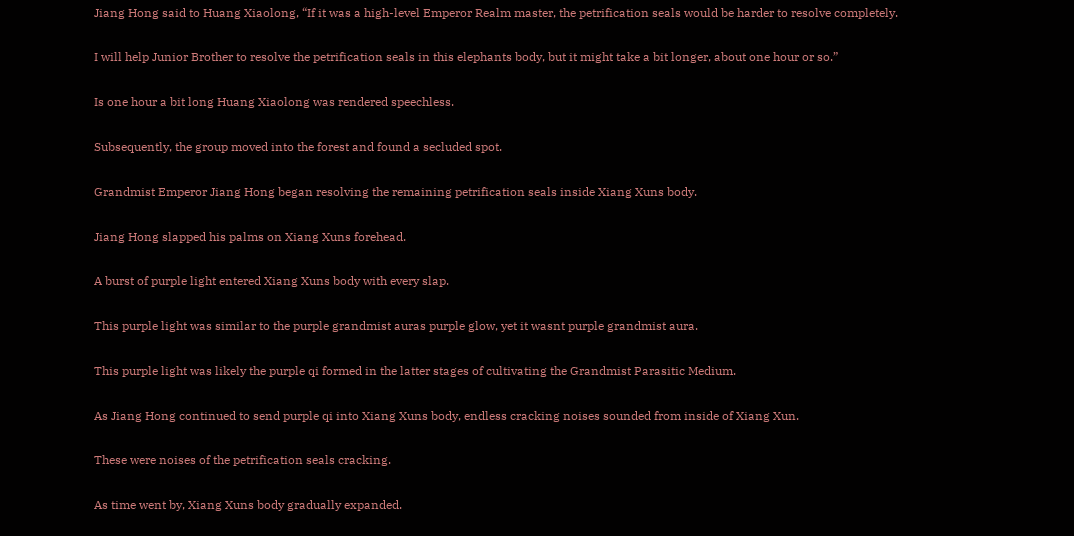Jiang Hong said to Huang Xiaolong, “If it was a high-level Emperor Realm master, the petrification seals would be harder to resolve completely.

I will help Junior Brother to resolve the petrification seals in this elephants body, but it might take a bit longer, about one hour or so.”

Is one hour a bit long Huang Xiaolong was rendered speechless.

Subsequently, the group moved into the forest and found a secluded spot.

Grandmist Emperor Jiang Hong began resolving the remaining petrification seals inside Xiang Xuns body.

Jiang Hong slapped his palms on Xiang Xuns forehead.

A burst of purple light entered Xiang Xuns body with every slap.

This purple light was similar to the purple grandmist auras purple glow, yet it wasnt purple grandmist aura.

This purple light was likely the purple qi formed in the latter stages of cultivating the Grandmist Parasitic Medium.

As Jiang Hong continued to send purple qi into Xiang Xuns body, endless cracking noises sounded from inside of Xiang Xun.

These were noises of the petrification seals cracking.

As time went by, Xiang Xuns body gradually expanded.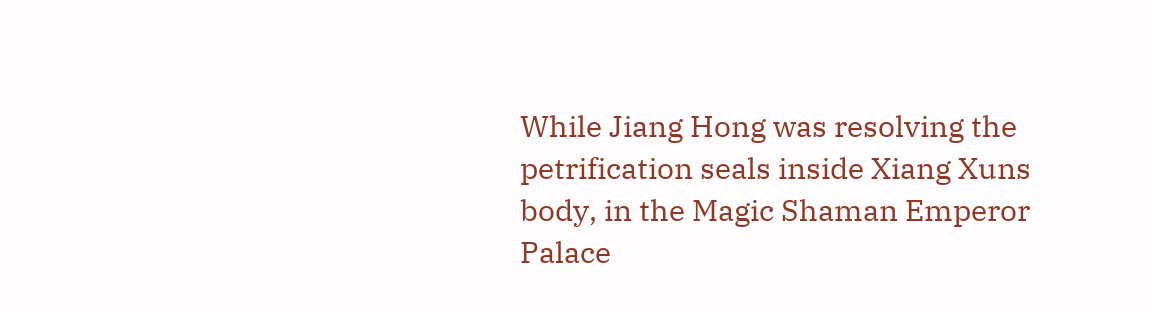While Jiang Hong was resolving the petrification seals inside Xiang Xuns body, in the Magic Shaman Emperor Palace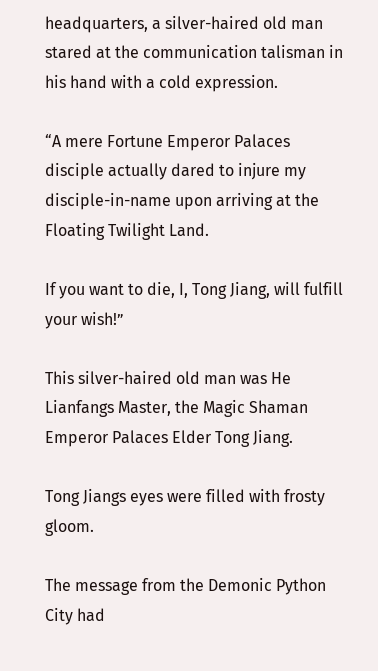headquarters, a silver-haired old man stared at the communication talisman in his hand with a cold expression.

“A mere Fortune Emperor Palaces disciple actually dared to injure my disciple-in-name upon arriving at the Floating Twilight Land.

If you want to die, I, Tong Jiang, will fulfill your wish!”

This silver-haired old man was He Lianfangs Master, the Magic Shaman Emperor Palaces Elder Tong Jiang.

Tong Jiangs eyes were filled with frosty gloom.

The message from the Demonic Python City had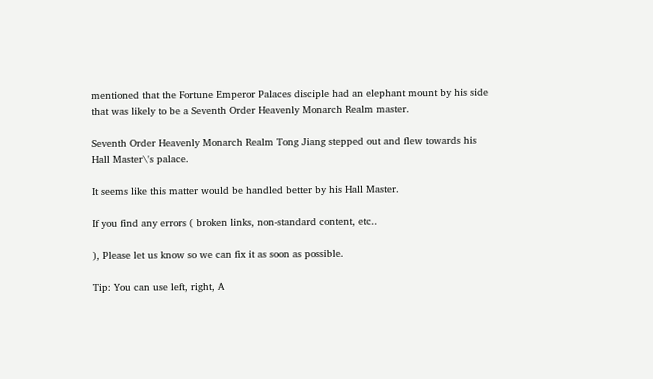mentioned that the Fortune Emperor Palaces disciple had an elephant mount by his side that was likely to be a Seventh Order Heavenly Monarch Realm master.

Seventh Order Heavenly Monarch Realm Tong Jiang stepped out and flew towards his Hall Master\'s palace.

It seems like this matter would be handled better by his Hall Master.

If you find any errors ( broken links, non-standard content, etc..

), Please let us know so we can fix it as soon as possible.

Tip: You can use left, right, A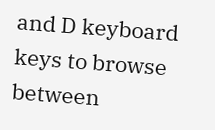and D keyboard keys to browse between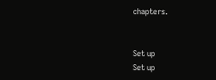chapters.


Set up
Set up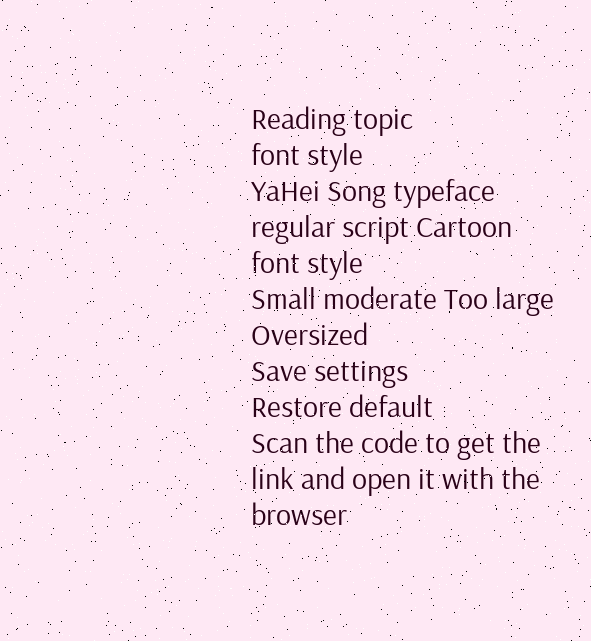Reading topic
font style
YaHei Song typeface regular script Cartoon
font style
Small moderate Too large Oversized
Save settings
Restore default
Scan the code to get the link and open it with the browser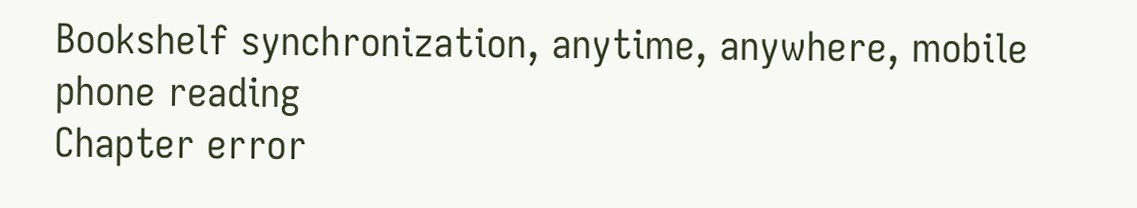Bookshelf synchronization, anytime, anywhere, mobile phone reading
Chapter error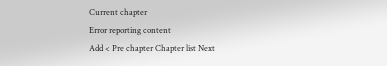Current chapter
Error reporting content
Add < Pre chapter Chapter list Next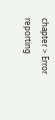chapter > Error reporting